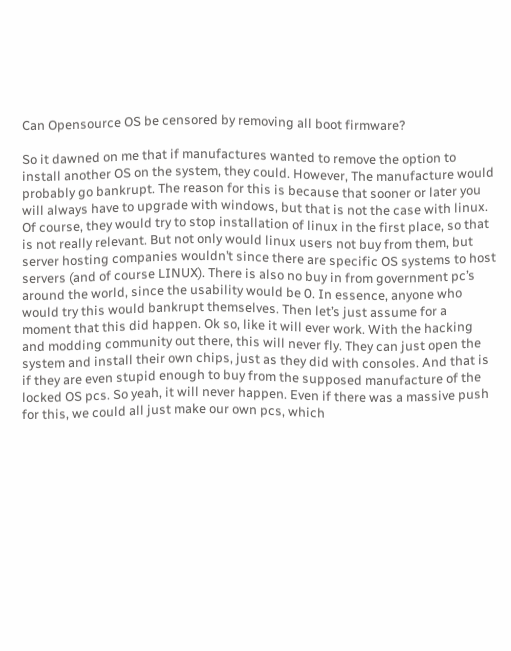Can Opensource OS be censored by removing all boot firmware?

So it dawned on me that if manufactures wanted to remove the option to install another OS on the system, they could. However, The manufacture would probably go bankrupt. The reason for this is because that sooner or later you will always have to upgrade with windows, but that is not the case with linux. Of course, they would try to stop installation of linux in the first place, so that is not really relevant. But not only would linux users not buy from them, but server hosting companies wouldn’t since there are specific OS systems to host servers (and of course LINUX). There is also no buy in from government pc’s around the world, since the usability would be 0. In essence, anyone who would try this would bankrupt themselves. Then let’s just assume for a moment that this did happen. Ok so, like it will ever work. With the hacking and modding community out there, this will never fly. They can just open the system and install their own chips, just as they did with consoles. And that is if they are even stupid enough to buy from the supposed manufacture of the locked OS pcs. So yeah, it will never happen. Even if there was a massive push for this, we could all just make our own pcs, which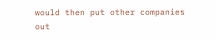would then put other companies out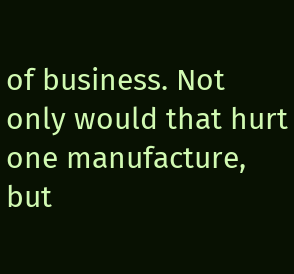of business. Not only would that hurt one manufacture, but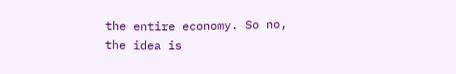the entire economy. So no, the idea is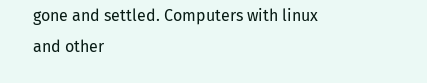gone and settled. Computers with linux and other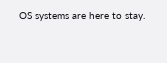OS systems are here to stay.